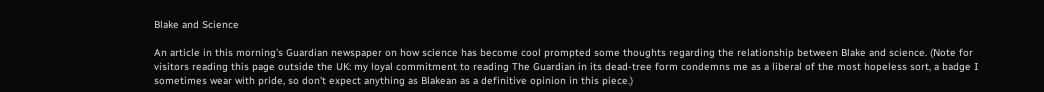Blake and Science

An article in this morning's Guardian newspaper on how science has become cool prompted some thoughts regarding the relationship between Blake and science. (Note for visitors reading this page outside the UK: my loyal commitment to reading The Guardian in its dead-tree form condemns me as a liberal of the most hopeless sort, a badge I sometimes wear with pride, so don't expect anything as Blakean as a definitive opinion in this piece.)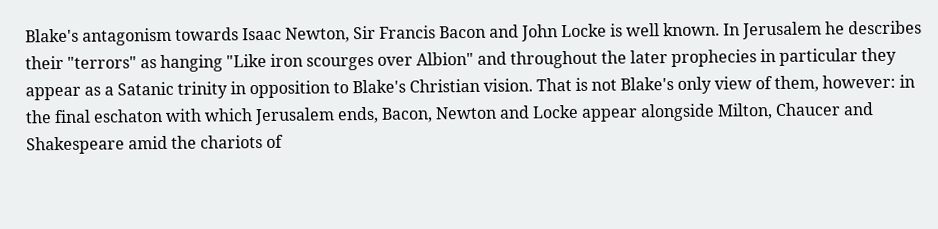Blake's antagonism towards Isaac Newton, Sir Francis Bacon and John Locke is well known. In Jerusalem he describes their "terrors" as hanging "Like iron scourges over Albion" and throughout the later prophecies in particular they appear as a Satanic trinity in opposition to Blake's Christian vision. That is not Blake's only view of them, however: in the final eschaton with which Jerusalem ends, Bacon, Newton and Locke appear alongside Milton, Chaucer and Shakespeare amid the chariots of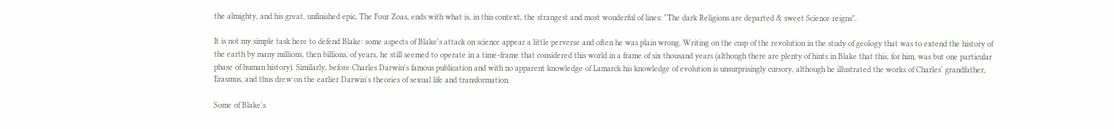the almighty, and his great, unfinished epic, The Four Zoas, ends with what is, in this context, the strangest and most wonderful of lines: "The dark Religions are departed & sweet Science reigns".

It is not my simple task here to defend Blake: some aspects of Blake's attack on science appear a little perverse and often he was plain wrong. Writing on the cusp of the revolution in the study of geology that was to extend the history of the earth by many millions, then billions, of years, he still seemed to operate in a time-frame that considered this world in a frame of six thousand years (although there are plenty of hints in Blake that this, for him, was but one particular phase of human history). Similarly, before Charles Darwin's famous publication and with no apparent knowledge of Lamarck his knowledge of evolution is unsurprisingly cursory, although he illustrated the works of Charles' grandfather, Erasmus, and thus drew on the earlier Darwin's theories of sexual life and transformation.

Some of Blake's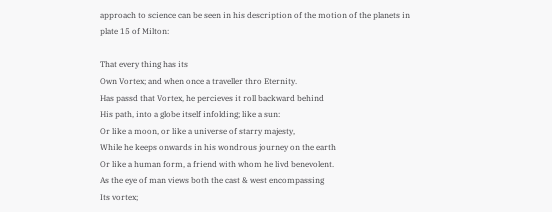approach to science can be seen in his description of the motion of the planets in plate 15 of Milton:

That every thing has its
Own Vortex; and when once a traveller thro Eternity.
Has passd that Vortex, he percieves it roll backward behind
His path, into a globe itself infolding; like a sun:
Or like a moon, or like a universe of starry majesty,
While he keeps onwards in his wondrous journey on the earth
Or like a human form, a friend with whom he livd benevolent.
As the eye of man views both the cast & west encompassing
Its vortex;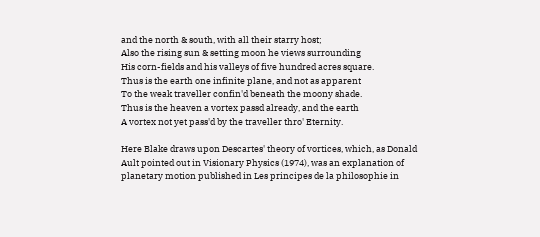and the north & south, with all their starry host;
Also the rising sun & setting moon he views surrounding
His corn-fields and his valleys of five hundred acres square.
Thus is the earth one infinite plane, and not as apparent
To the weak traveller confin'd beneath the moony shade.
Thus is the heaven a vortex passd already, and the earth
A vortex not yet pass'd by the traveller thro' Eternity.

Here Blake draws upon Descartes' theory of vortices, which, as Donald Ault pointed out in Visionary Physics (1974), was an explanation of planetary motion published in Les principes de la philosophie in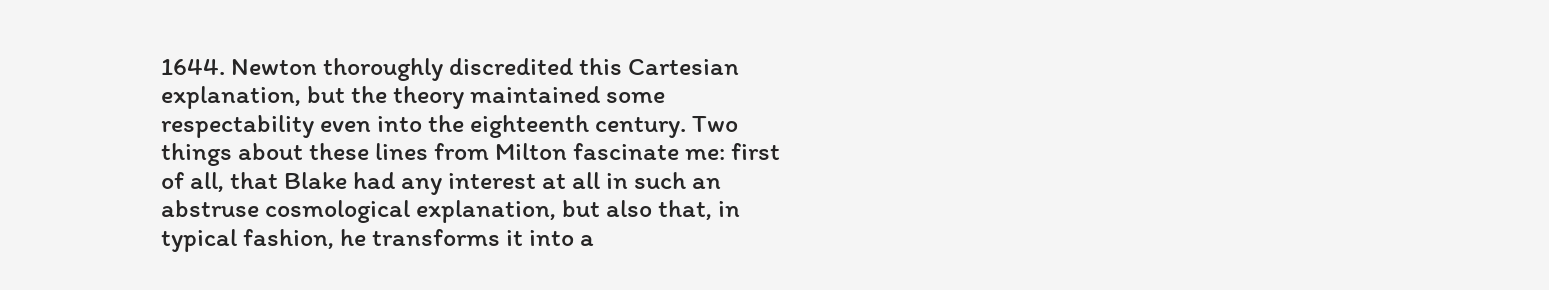1644. Newton thoroughly discredited this Cartesian explanation, but the theory maintained some respectability even into the eighteenth century. Two things about these lines from Milton fascinate me: first of all, that Blake had any interest at all in such an abstruse cosmological explanation, but also that, in typical fashion, he transforms it into a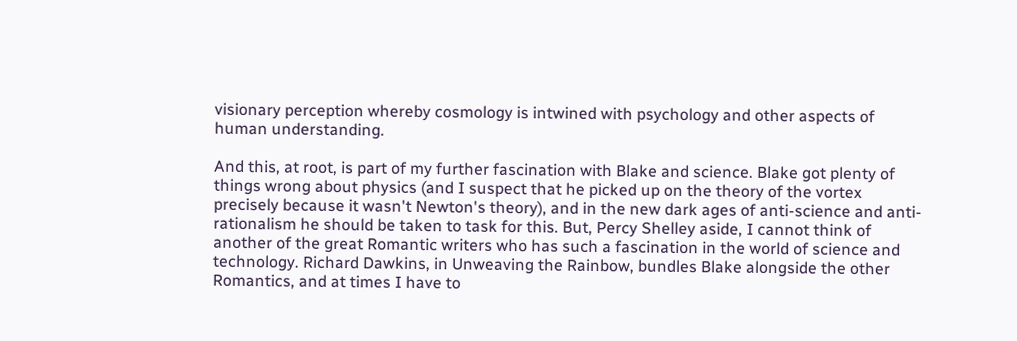visionary perception whereby cosmology is intwined with psychology and other aspects of human understanding.

And this, at root, is part of my further fascination with Blake and science. Blake got plenty of things wrong about physics (and I suspect that he picked up on the theory of the vortex precisely because it wasn't Newton's theory), and in the new dark ages of anti-science and anti-rationalism he should be taken to task for this. But, Percy Shelley aside, I cannot think of another of the great Romantic writers who has such a fascination in the world of science and technology. Richard Dawkins, in Unweaving the Rainbow, bundles Blake alongside the other Romantics, and at times I have to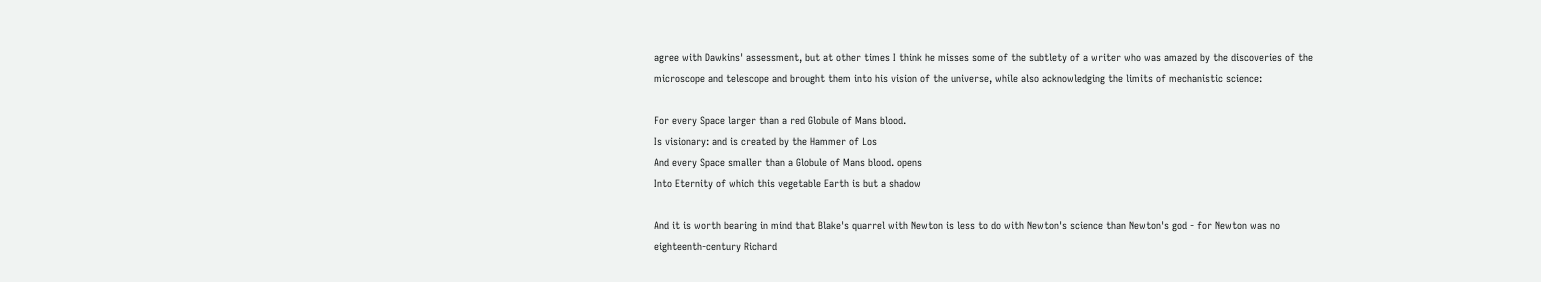agree with Dawkins' assessment, but at other times I think he misses some of the subtlety of a writer who was amazed by the discoveries of the microscope and telescope and brought them into his vision of the universe, while also acknowledging the limits of mechanistic science:

For every Space larger than a red Globule of Mans blood.
Is visionary: and is created by the Hammer of Los
And every Space smaller than a Globule of Mans blood. opens
Into Eternity of which this vegetable Earth is but a shadow

And it is worth bearing in mind that Blake's quarrel with Newton is less to do with Newton's science than Newton's god - for Newton was no eighteenth-century Richard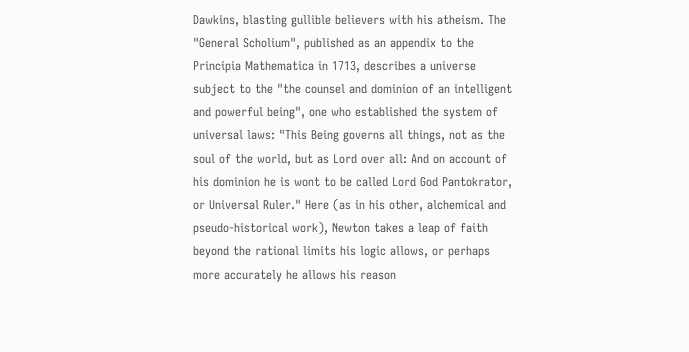Dawkins, blasting gullible believers with his atheism. The "General Scholium", published as an appendix to the Principia Mathematica in 1713, describes a universe subject to the "the counsel and dominion of an intelligent and powerful being", one who established the system of universal laws: "This Being governs all things, not as the soul of the world, but as Lord over all: And on account of his dominion he is wont to be called Lord God Pantokrator, or Universal Ruler." Here (as in his other, alchemical and pseudo-historical work), Newton takes a leap of faith beyond the rational limits his logic allows, or perhaps more accurately he allows his reason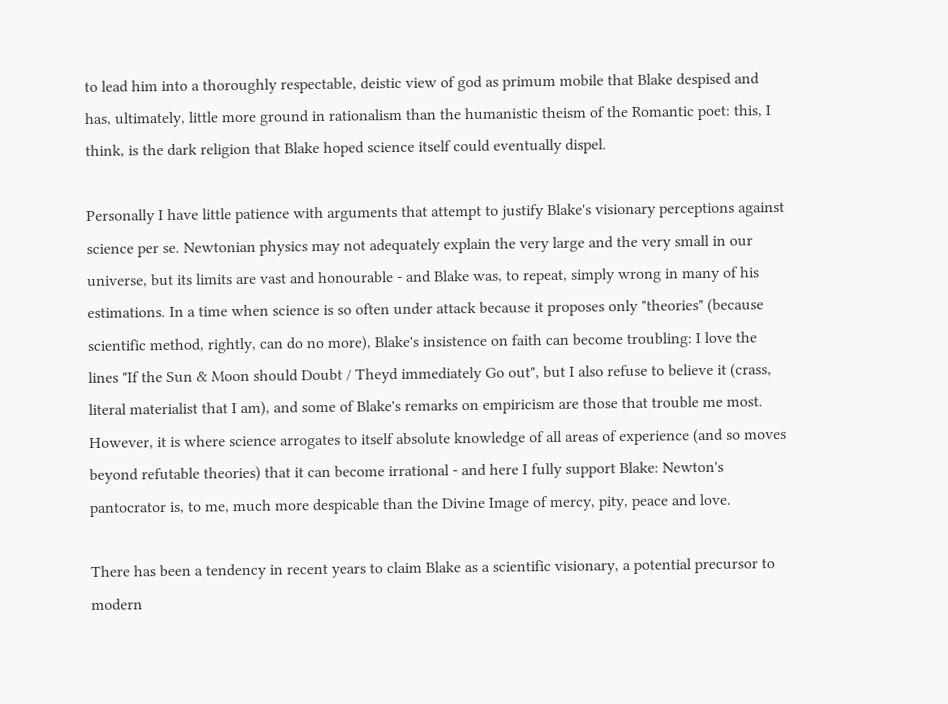to lead him into a thoroughly respectable, deistic view of god as primum mobile that Blake despised and has, ultimately, little more ground in rationalism than the humanistic theism of the Romantic poet: this, I think, is the dark religion that Blake hoped science itself could eventually dispel.

Personally I have little patience with arguments that attempt to justify Blake's visionary perceptions against science per se. Newtonian physics may not adequately explain the very large and the very small in our universe, but its limits are vast and honourable - and Blake was, to repeat, simply wrong in many of his estimations. In a time when science is so often under attack because it proposes only "theories" (because scientific method, rightly, can do no more), Blake's insistence on faith can become troubling: I love the lines "If the Sun & Moon should Doubt / Theyd immediately Go out", but I also refuse to believe it (crass, literal materialist that I am), and some of Blake's remarks on empiricism are those that trouble me most. However, it is where science arrogates to itself absolute knowledge of all areas of experience (and so moves beyond refutable theories) that it can become irrational - and here I fully support Blake: Newton's pantocrator is, to me, much more despicable than the Divine Image of mercy, pity, peace and love.

There has been a tendency in recent years to claim Blake as a scientific visionary, a potential precursor to modern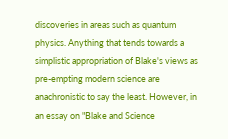discoveries in areas such as quantum physics. Anything that tends towards a simplistic appropriation of Blake's views as pre-empting modern science are anachronistic to say the least. However, in an essay on "Blake and Science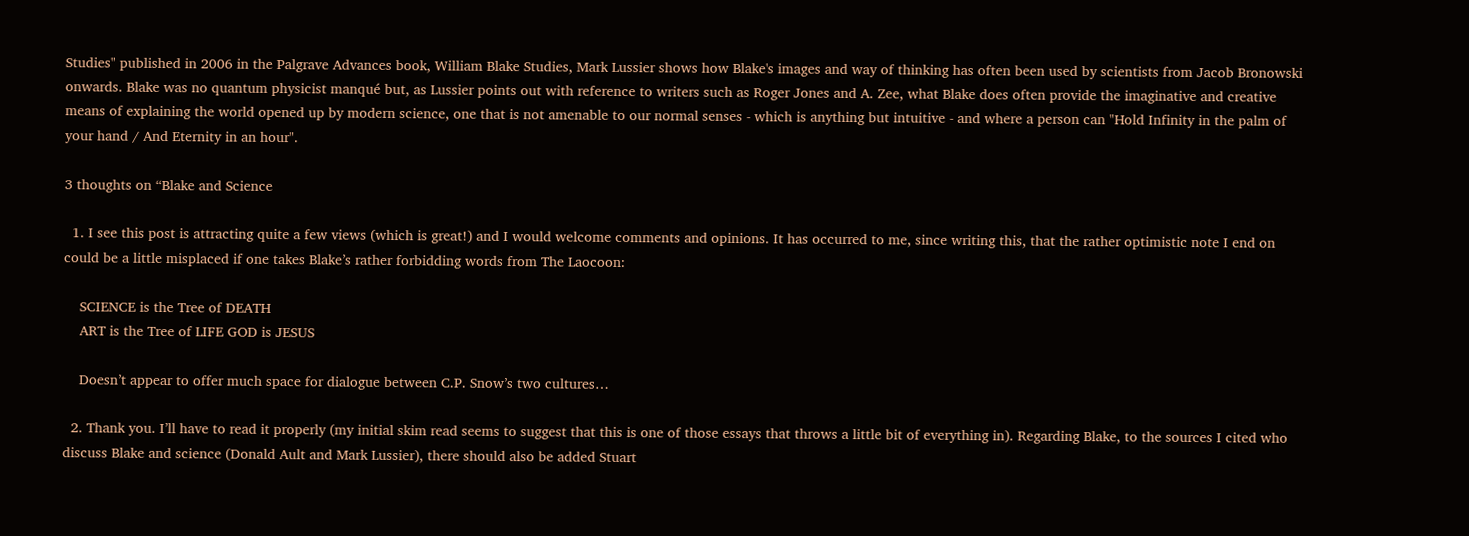Studies" published in 2006 in the Palgrave Advances book, William Blake Studies, Mark Lussier shows how Blake's images and way of thinking has often been used by scientists from Jacob Bronowski onwards. Blake was no quantum physicist manqué but, as Lussier points out with reference to writers such as Roger Jones and A. Zee, what Blake does often provide the imaginative and creative means of explaining the world opened up by modern science, one that is not amenable to our normal senses - which is anything but intuitive - and where a person can "Hold Infinity in the palm of your hand / And Eternity in an hour".

3 thoughts on “Blake and Science

  1. I see this post is attracting quite a few views (which is great!) and I would welcome comments and opinions. It has occurred to me, since writing this, that the rather optimistic note I end on could be a little misplaced if one takes Blake’s rather forbidding words from The Laocoon:

    SCIENCE is the Tree of DEATH
    ART is the Tree of LIFE GOD is JESUS

    Doesn’t appear to offer much space for dialogue between C.P. Snow’s two cultures…

  2. Thank you. I’ll have to read it properly (my initial skim read seems to suggest that this is one of those essays that throws a little bit of everything in). Regarding Blake, to the sources I cited who discuss Blake and science (Donald Ault and Mark Lussier), there should also be added Stuart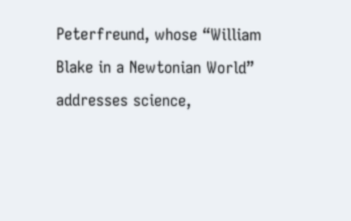Peterfreund, whose “William Blake in a Newtonian World” addresses science,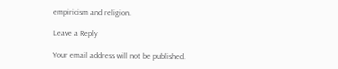empiricism and religion.

Leave a Reply

Your email address will not be published.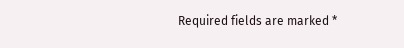Required fields are marked *